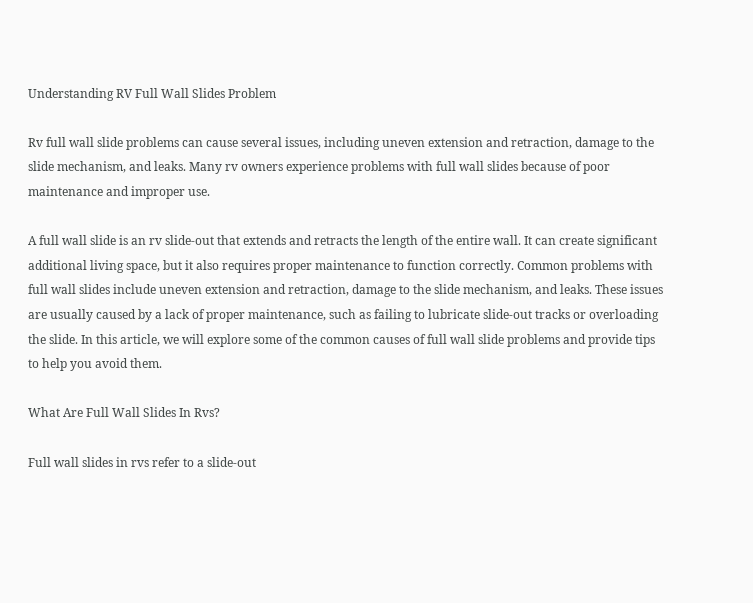Understanding RV Full Wall Slides Problem

Rv full wall slide problems can cause several issues, including uneven extension and retraction, damage to the slide mechanism, and leaks. Many rv owners experience problems with full wall slides because of poor maintenance and improper use.

A full wall slide is an rv slide-out that extends and retracts the length of the entire wall. It can create significant additional living space, but it also requires proper maintenance to function correctly. Common problems with full wall slides include uneven extension and retraction, damage to the slide mechanism, and leaks. These issues are usually caused by a lack of proper maintenance, such as failing to lubricate slide-out tracks or overloading the slide. In this article, we will explore some of the common causes of full wall slide problems and provide tips to help you avoid them.

What Are Full Wall Slides In Rvs?

Full wall slides in rvs refer to a slide-out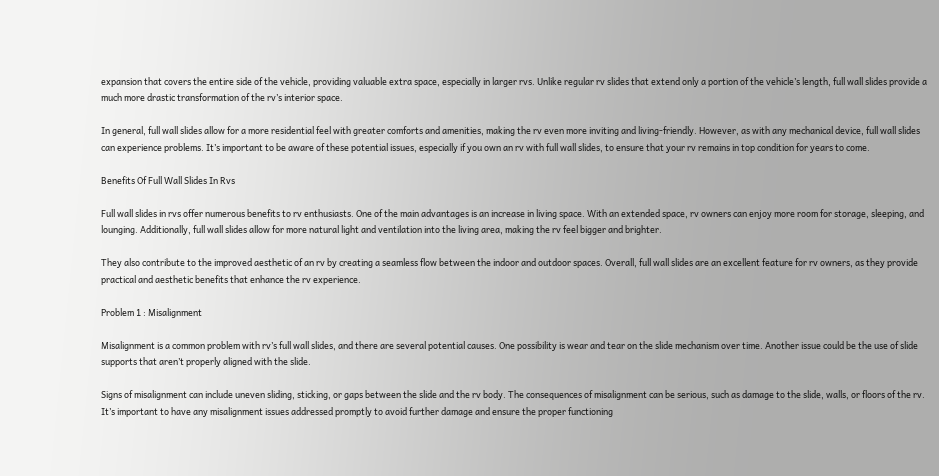expansion that covers the entire side of the vehicle, providing valuable extra space, especially in larger rvs. Unlike regular rv slides that extend only a portion of the vehicle’s length, full wall slides provide a much more drastic transformation of the rv’s interior space.

In general, full wall slides allow for a more residential feel with greater comforts and amenities, making the rv even more inviting and living-friendly. However, as with any mechanical device, full wall slides can experience problems. It’s important to be aware of these potential issues, especially if you own an rv with full wall slides, to ensure that your rv remains in top condition for years to come.

Benefits Of Full Wall Slides In Rvs

Full wall slides in rvs offer numerous benefits to rv enthusiasts. One of the main advantages is an increase in living space. With an extended space, rv owners can enjoy more room for storage, sleeping, and lounging. Additionally, full wall slides allow for more natural light and ventilation into the living area, making the rv feel bigger and brighter.

They also contribute to the improved aesthetic of an rv by creating a seamless flow between the indoor and outdoor spaces. Overall, full wall slides are an excellent feature for rv owners, as they provide practical and aesthetic benefits that enhance the rv experience.

Problem 1 : Misalignment

Misalignment is a common problem with rv’s full wall slides, and there are several potential causes. One possibility is wear and tear on the slide mechanism over time. Another issue could be the use of slide supports that aren’t properly aligned with the slide.

Signs of misalignment can include uneven sliding, sticking, or gaps between the slide and the rv body. The consequences of misalignment can be serious, such as damage to the slide, walls, or floors of the rv. It’s important to have any misalignment issues addressed promptly to avoid further damage and ensure the proper functioning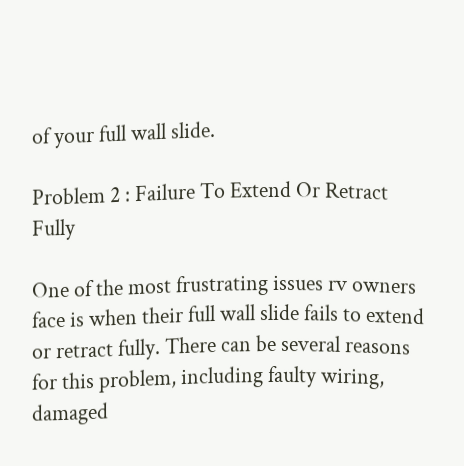of your full wall slide.

Problem 2 : Failure To Extend Or Retract Fully

One of the most frustrating issues rv owners face is when their full wall slide fails to extend or retract fully. There can be several reasons for this problem, including faulty wiring, damaged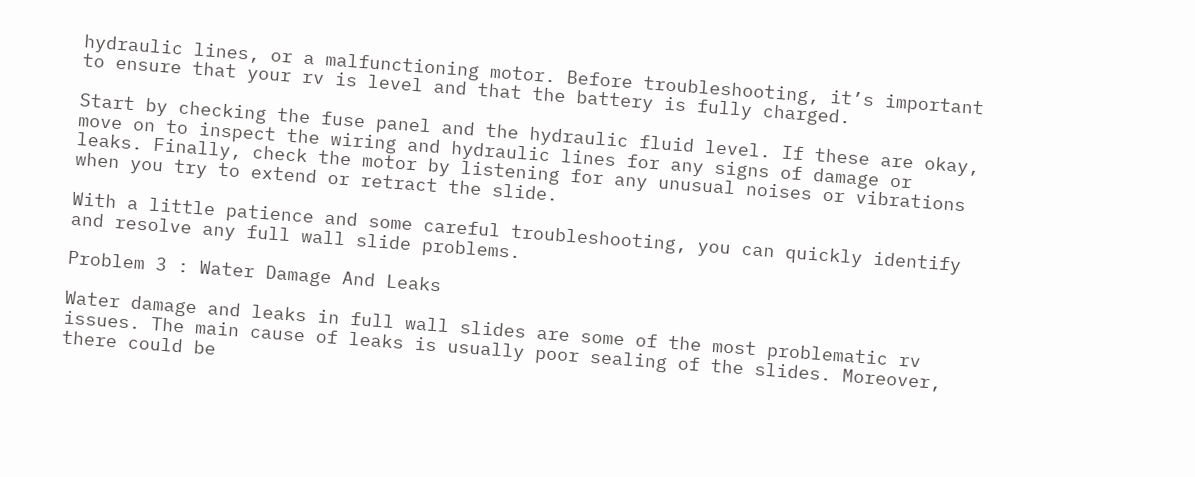hydraulic lines, or a malfunctioning motor. Before troubleshooting, it’s important to ensure that your rv is level and that the battery is fully charged.

Start by checking the fuse panel and the hydraulic fluid level. If these are okay, move on to inspect the wiring and hydraulic lines for any signs of damage or leaks. Finally, check the motor by listening for any unusual noises or vibrations when you try to extend or retract the slide.

With a little patience and some careful troubleshooting, you can quickly identify and resolve any full wall slide problems.

Problem 3 : Water Damage And Leaks

Water damage and leaks in full wall slides are some of the most problematic rv issues. The main cause of leaks is usually poor sealing of the slides. Moreover, there could be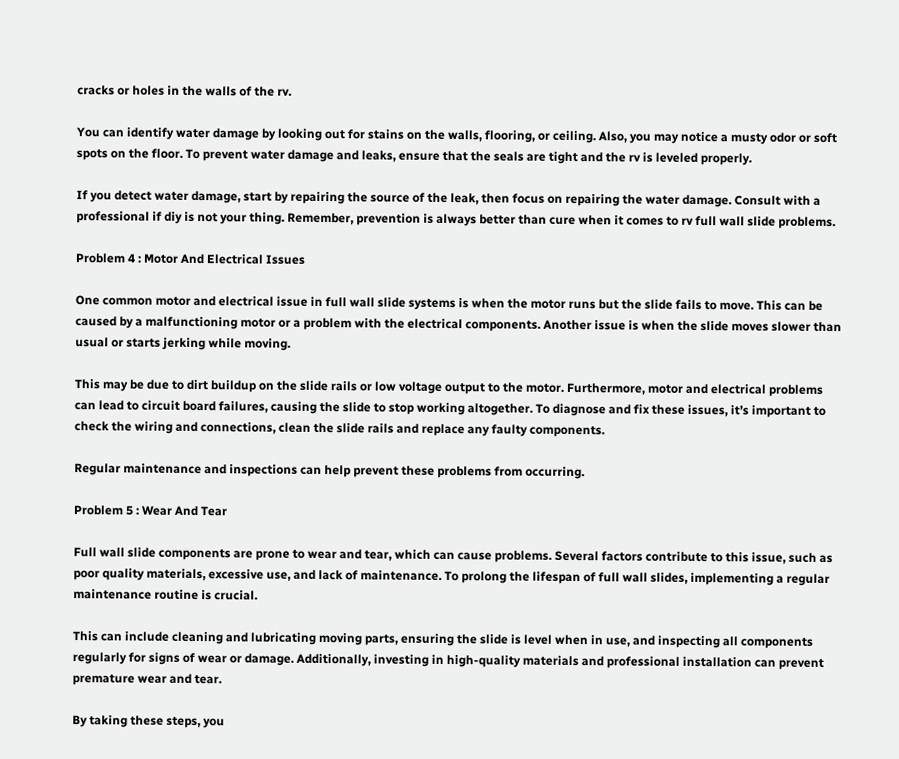cracks or holes in the walls of the rv.

You can identify water damage by looking out for stains on the walls, flooring, or ceiling. Also, you may notice a musty odor or soft spots on the floor. To prevent water damage and leaks, ensure that the seals are tight and the rv is leveled properly.

If you detect water damage, start by repairing the source of the leak, then focus on repairing the water damage. Consult with a professional if diy is not your thing. Remember, prevention is always better than cure when it comes to rv full wall slide problems.

Problem 4 : Motor And Electrical Issues

One common motor and electrical issue in full wall slide systems is when the motor runs but the slide fails to move. This can be caused by a malfunctioning motor or a problem with the electrical components. Another issue is when the slide moves slower than usual or starts jerking while moving.

This may be due to dirt buildup on the slide rails or low voltage output to the motor. Furthermore, motor and electrical problems can lead to circuit board failures, causing the slide to stop working altogether. To diagnose and fix these issues, it’s important to check the wiring and connections, clean the slide rails and replace any faulty components.

Regular maintenance and inspections can help prevent these problems from occurring.

Problem 5 : Wear And Tear

Full wall slide components are prone to wear and tear, which can cause problems. Several factors contribute to this issue, such as poor quality materials, excessive use, and lack of maintenance. To prolong the lifespan of full wall slides, implementing a regular maintenance routine is crucial.

This can include cleaning and lubricating moving parts, ensuring the slide is level when in use, and inspecting all components regularly for signs of wear or damage. Additionally, investing in high-quality materials and professional installation can prevent premature wear and tear.

By taking these steps, you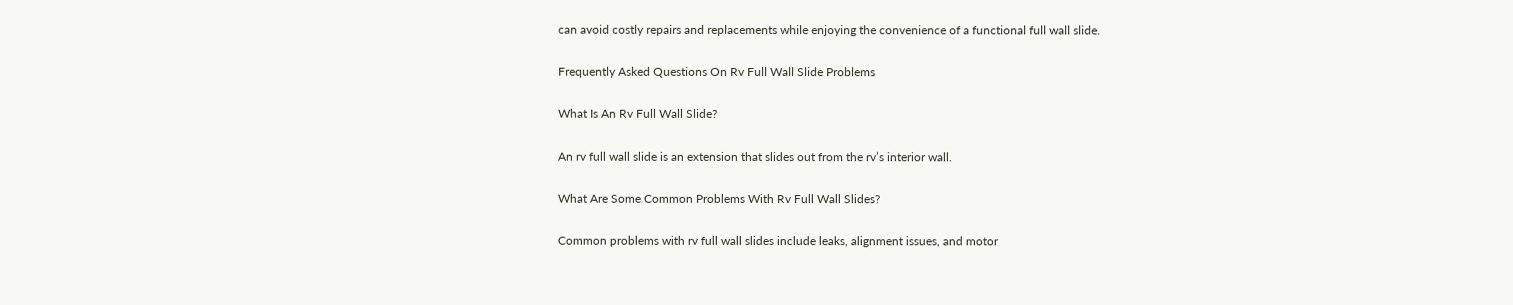can avoid costly repairs and replacements while enjoying the convenience of a functional full wall slide.

Frequently Asked Questions On Rv Full Wall Slide Problems

What Is An Rv Full Wall Slide?

An rv full wall slide is an extension that slides out from the rv’s interior wall.

What Are Some Common Problems With Rv Full Wall Slides?

Common problems with rv full wall slides include leaks, alignment issues, and motor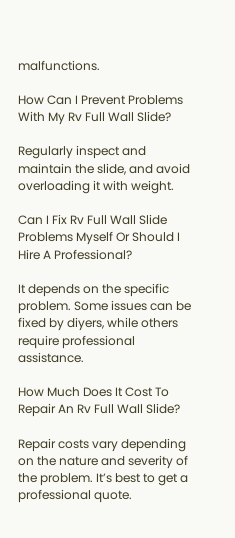malfunctions.

How Can I Prevent Problems With My Rv Full Wall Slide?

Regularly inspect and maintain the slide, and avoid overloading it with weight.

Can I Fix Rv Full Wall Slide Problems Myself Or Should I Hire A Professional?

It depends on the specific problem. Some issues can be fixed by diyers, while others require professional assistance.

How Much Does It Cost To Repair An Rv Full Wall Slide?

Repair costs vary depending on the nature and severity of the problem. It’s best to get a professional quote.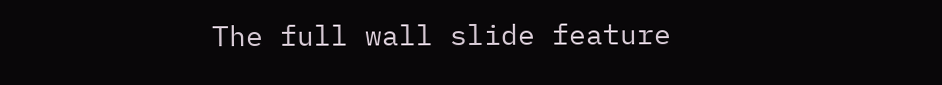The full wall slide feature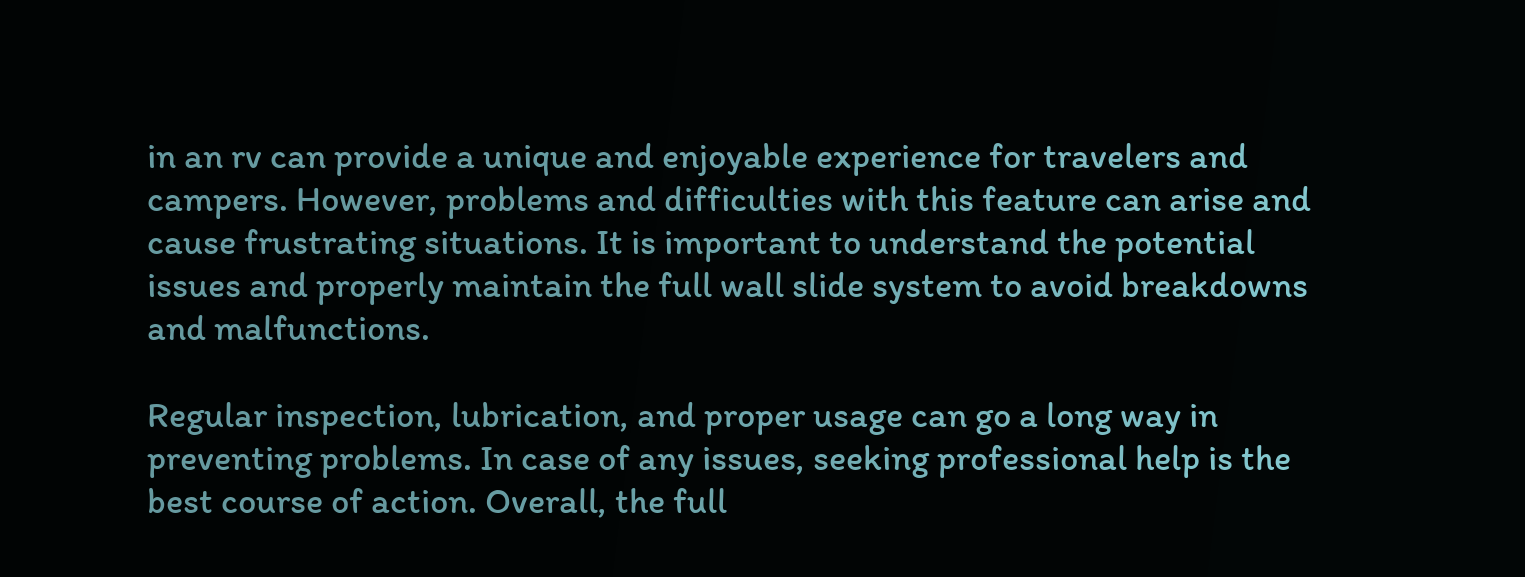in an rv can provide a unique and enjoyable experience for travelers and campers. However, problems and difficulties with this feature can arise and cause frustrating situations. It is important to understand the potential issues and properly maintain the full wall slide system to avoid breakdowns and malfunctions.

Regular inspection, lubrication, and proper usage can go a long way in preventing problems. In case of any issues, seeking professional help is the best course of action. Overall, the full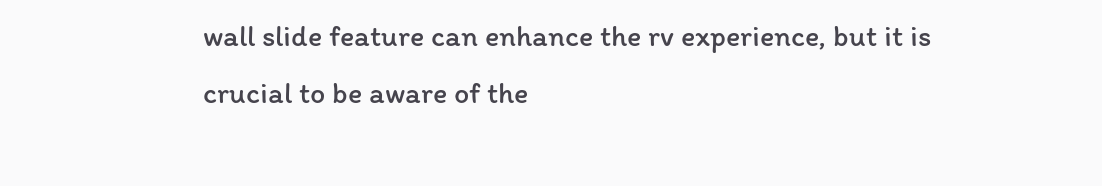wall slide feature can enhance the rv experience, but it is crucial to be aware of the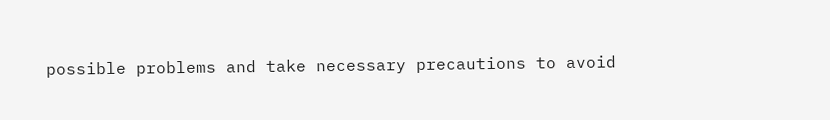possible problems and take necessary precautions to avoid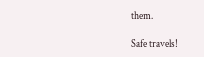them.

Safe travels!